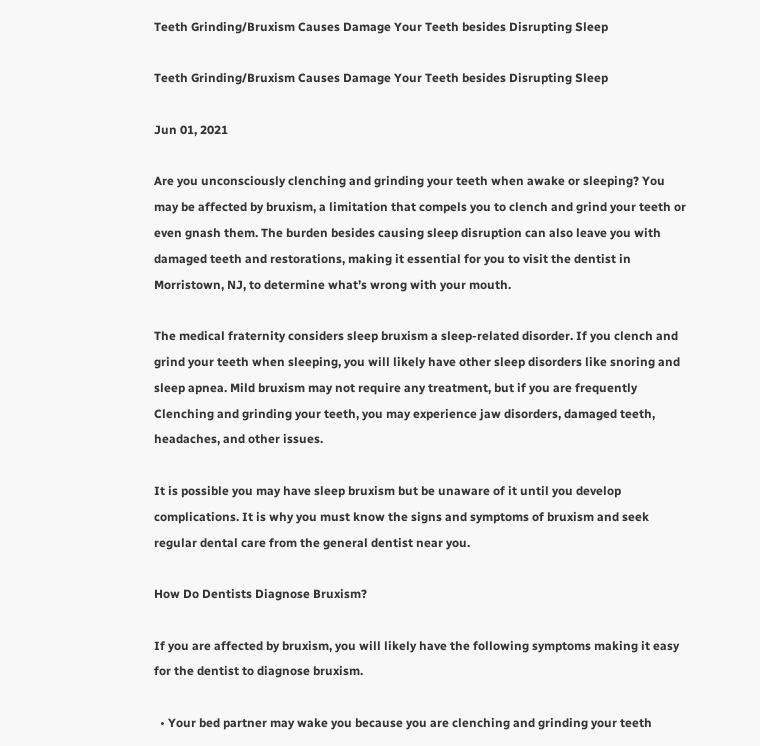Teeth Grinding/Bruxism Causes Damage Your Teeth besides Disrupting Sleep

Teeth Grinding/Bruxism Causes Damage Your Teeth besides Disrupting Sleep

Jun 01, 2021

Are you unconsciously clenching and grinding your teeth when awake or sleeping? You may be affected by bruxism, a limitation that compels you to clench and grind your teeth or even gnash them. The burden besides causing sleep disruption can also leave you with damaged teeth and restorations, making it essential for you to visit the dentist in Morristown, NJ, to determine what’s wrong with your mouth.

The medical fraternity considers sleep bruxism a sleep-related disorder. If you clench and grind your teeth when sleeping, you will likely have other sleep disorders like snoring and sleep apnea. Mild bruxism may not require any treatment, but if you are frequently Clenching and grinding your teeth, you may experience jaw disorders, damaged teeth, headaches, and other issues.

It is possible you may have sleep bruxism but be unaware of it until you develop complications. It is why you must know the signs and symptoms of bruxism and seek regular dental care from the general dentist near you.

How Do Dentists Diagnose Bruxism?

If you are affected by bruxism, you will likely have the following symptoms making it easy for the dentist to diagnose bruxism.

  • Your bed partner may wake you because you are clenching and grinding your teeth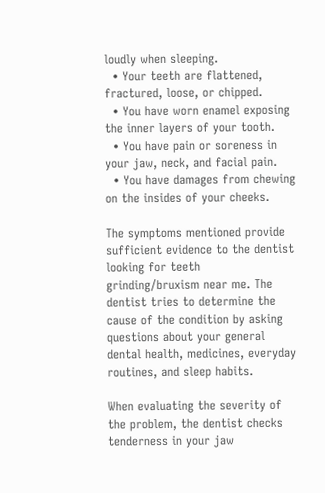loudly when sleeping.
  • Your teeth are flattened, fractured, loose, or chipped.
  • You have worn enamel exposing the inner layers of your tooth.
  • You have pain or soreness in your jaw, neck, and facial pain.
  • You have damages from chewing on the insides of your cheeks.

The symptoms mentioned provide sufficient evidence to the dentist looking for teeth grinding/bruxism near me. The dentist tries to determine the cause of the condition by asking questions about your general dental health, medicines, everyday routines, and sleep habits.

When evaluating the severity of the problem, the dentist checks tenderness in your jaw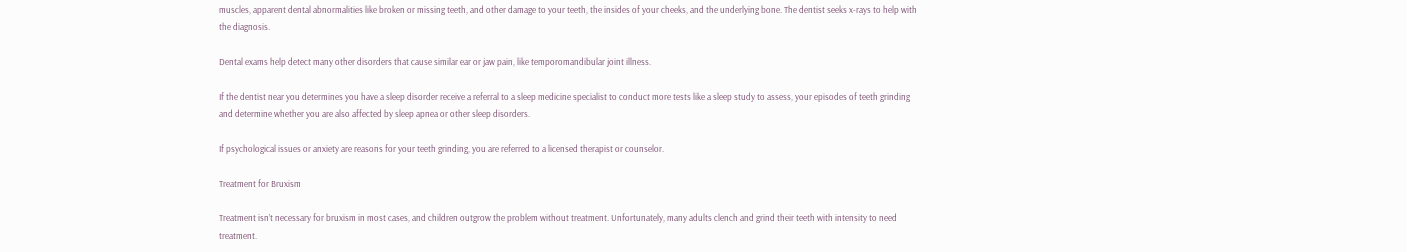muscles, apparent dental abnormalities like broken or missing teeth, and other damage to your teeth, the insides of your cheeks, and the underlying bone. The dentist seeks x-rays to help with the diagnosis.

Dental exams help detect many other disorders that cause similar ear or jaw pain, like temporomandibular joint illness.

If the dentist near you determines you have a sleep disorder receive a referral to a sleep medicine specialist to conduct more tests like a sleep study to assess, your episodes of teeth grinding and determine whether you are also affected by sleep apnea or other sleep disorders.

If psychological issues or anxiety are reasons for your teeth grinding, you are referred to a licensed therapist or counselor.

Treatment for Bruxism

Treatment isn’t necessary for bruxism in most cases, and children outgrow the problem without treatment. Unfortunately, many adults clench and grind their teeth with intensity to need treatment.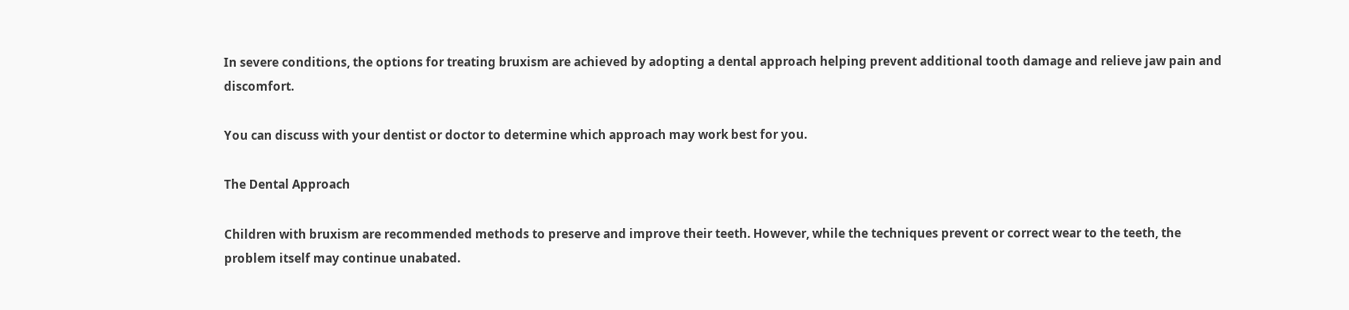In severe conditions, the options for treating bruxism are achieved by adopting a dental approach helping prevent additional tooth damage and relieve jaw pain and discomfort.

You can discuss with your dentist or doctor to determine which approach may work best for you.

The Dental Approach

Children with bruxism are recommended methods to preserve and improve their teeth. However, while the techniques prevent or correct wear to the teeth, the problem itself may continue unabated.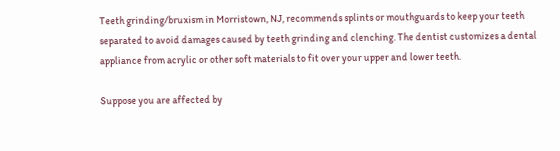Teeth grinding/bruxism in Morristown, NJ, recommends splints or mouthguards to keep your teeth separated to avoid damages caused by teeth grinding and clenching. The dentist customizes a dental appliance from acrylic or other soft materials to fit over your upper and lower teeth.

Suppose you are affected by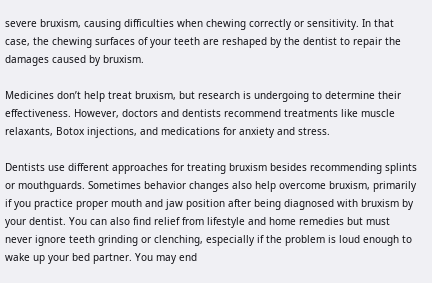severe bruxism, causing difficulties when chewing correctly or sensitivity. In that case, the chewing surfaces of your teeth are reshaped by the dentist to repair the damages caused by bruxism.

Medicines don’t help treat bruxism, but research is undergoing to determine their effectiveness. However, doctors and dentists recommend treatments like muscle relaxants, Botox injections, and medications for anxiety and stress.

Dentists use different approaches for treating bruxism besides recommending splints or mouthguards. Sometimes behavior changes also help overcome bruxism, primarily if you practice proper mouth and jaw position after being diagnosed with bruxism by your dentist. You can also find relief from lifestyle and home remedies but must never ignore teeth grinding or clenching, especially if the problem is loud enough to wake up your bed partner. You may end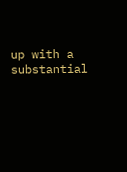up with a substantial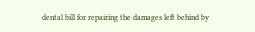dental bill for repairing the damages left behind by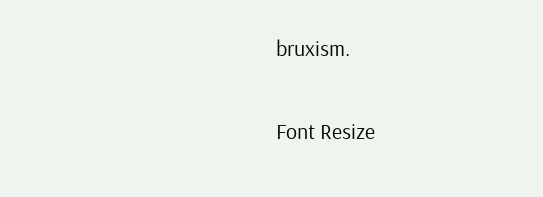bruxism.

Font Resize